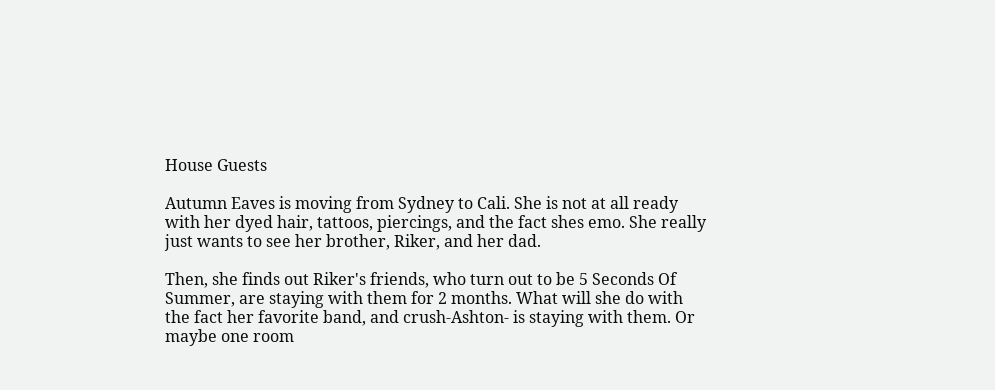House Guests

Autumn Eaves is moving from Sydney to Cali. She is not at all ready with her dyed hair, tattoos, piercings, and the fact shes emo. She really just wants to see her brother, Riker, and her dad.

Then, she finds out Riker's friends, who turn out to be 5 Seconds Of Summer, are staying with them for 2 months. What will she do with the fact her favorite band, and crush-Ashton- is staying with them. Or maybe one room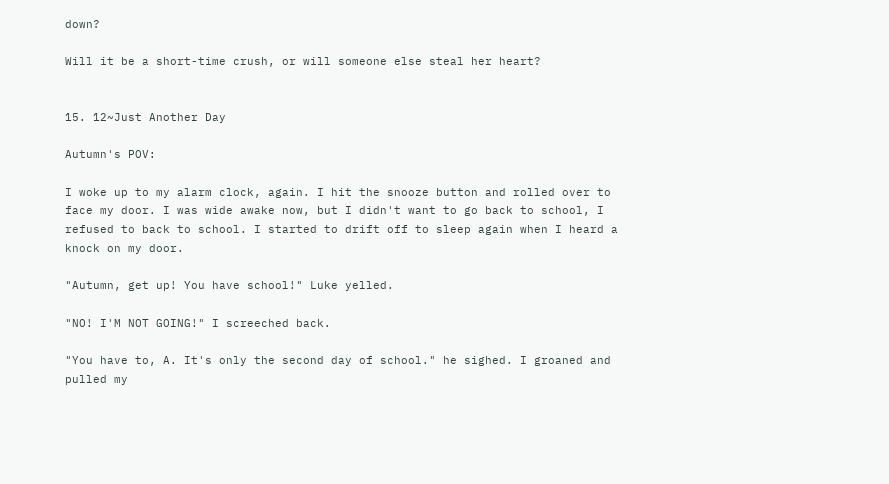down?

Will it be a short-time crush, or will someone else steal her heart?


15. 12~Just Another Day

Autumn's POV:

I woke up to my alarm clock, again. I hit the snooze button and rolled over to face my door. I was wide awake now, but I didn't want to go back to school, I refused to back to school. I started to drift off to sleep again when I heard a knock on my door.

"Autumn, get up! You have school!" Luke yelled.

"NO! I'M NOT GOING!" I screeched back.

"You have to, A. It's only the second day of school." he sighed. I groaned and pulled my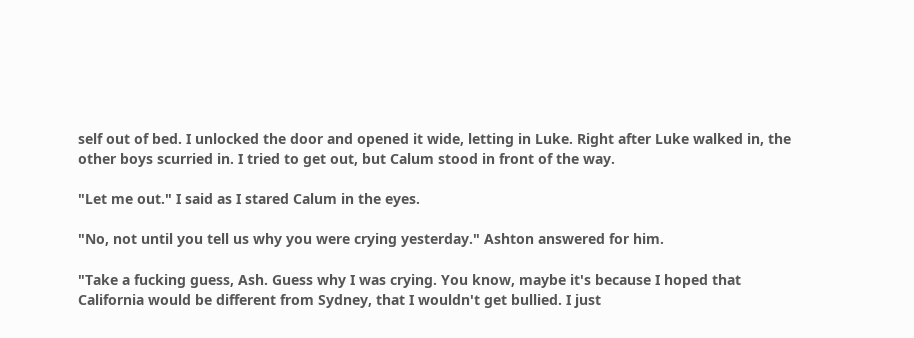self out of bed. I unlocked the door and opened it wide, letting in Luke. Right after Luke walked in, the other boys scurried in. I tried to get out, but Calum stood in front of the way.

"Let me out." I said as I stared Calum in the eyes.

"No, not until you tell us why you were crying yesterday." Ashton answered for him.

"Take a fucking guess, Ash. Guess why I was crying. You know, maybe it's because I hoped that California would be different from Sydney, that I wouldn't get bullied. I just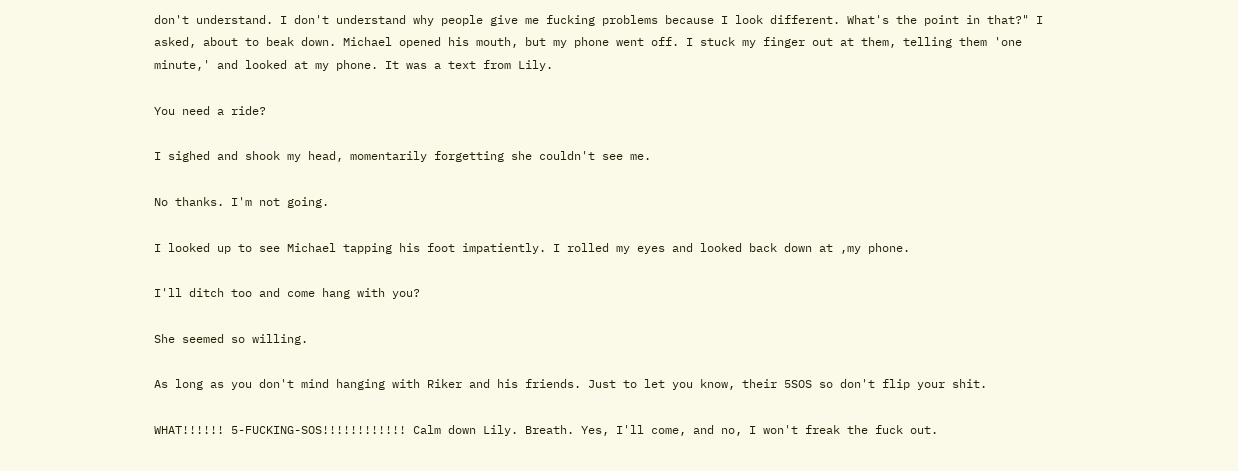don't understand. I don't understand why people give me fucking problems because I look different. What's the point in that?" I asked, about to beak down. Michael opened his mouth, but my phone went off. I stuck my finger out at them, telling them 'one minute,' and looked at my phone. It was a text from Lily.

You need a ride?

I sighed and shook my head, momentarily forgetting she couldn't see me.

No thanks. I'm not going.

I looked up to see Michael tapping his foot impatiently. I rolled my eyes and looked back down at ,my phone.

I'll ditch too and come hang with you?

She seemed so willing.

As long as you don't mind hanging with Riker and his friends. Just to let you know, their 5SOS so don't flip your shit.

WHAT!!!!!! 5-FUCKING-SOS!!!!!!!!!!!! Calm down Lily. Breath. Yes, I'll come, and no, I won't freak the fuck out.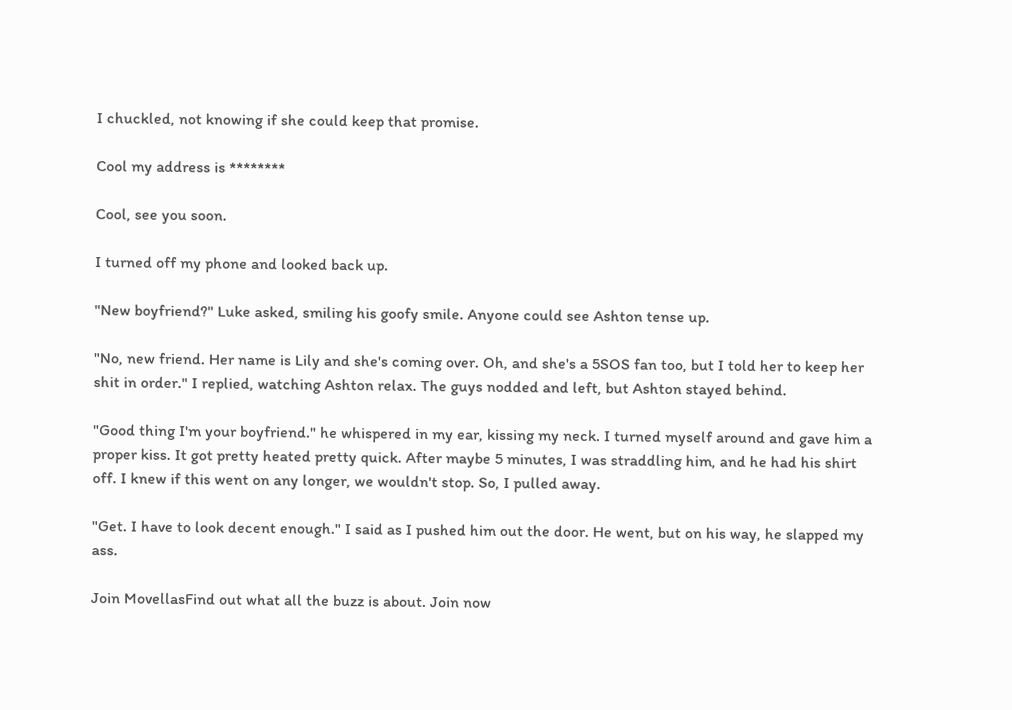I chuckled, not knowing if she could keep that promise.

Cool my address is ********

Cool, see you soon.

I turned off my phone and looked back up.

"New boyfriend?" Luke asked, smiling his goofy smile. Anyone could see Ashton tense up.

"No, new friend. Her name is Lily and she's coming over. Oh, and she's a 5SOS fan too, but I told her to keep her shit in order." I replied, watching Ashton relax. The guys nodded and left, but Ashton stayed behind.

"Good thing I'm your boyfriend." he whispered in my ear, kissing my neck. I turned myself around and gave him a proper kiss. It got pretty heated pretty quick. After maybe 5 minutes, I was straddling him, and he had his shirt off. I knew if this went on any longer, we wouldn't stop. So, I pulled away.

"Get. I have to look decent enough." I said as I pushed him out the door. He went, but on his way, he slapped my ass.

Join MovellasFind out what all the buzz is about. Join now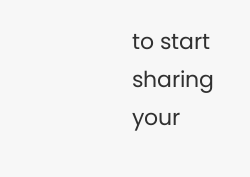to start sharing your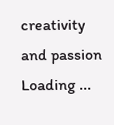creativity and passion
Loading ...